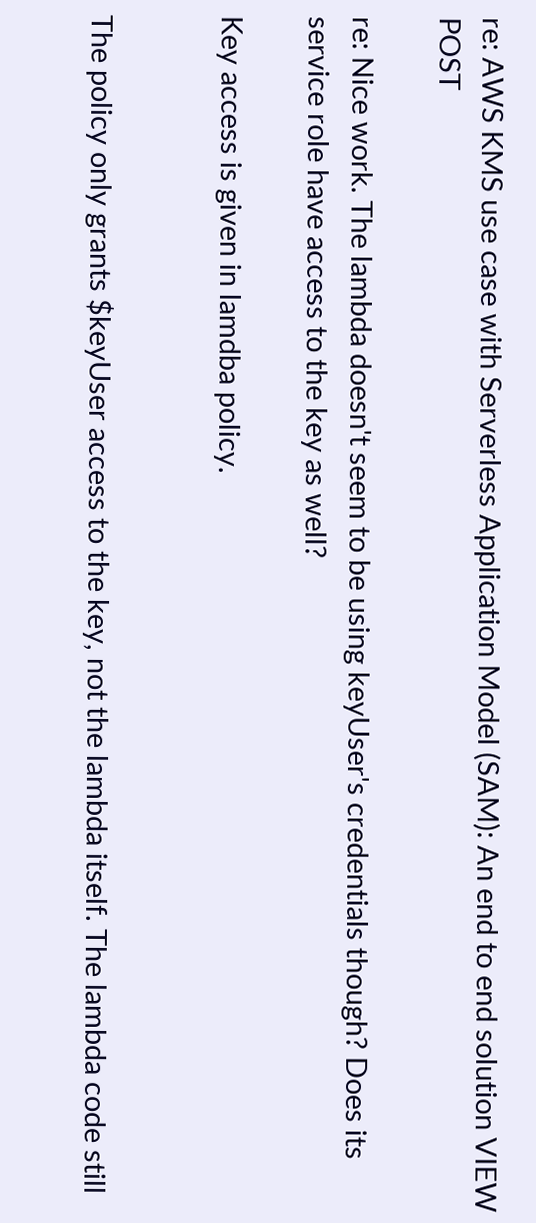re: AWS KMS use case with Serverless Application Model (SAM): An end to end solution VIEW POST

re: Nice work. The lambda doesn't seem to be using keyUser's credentials though? Does its service role have access to the key as well?

Key access is given in lamdba policy.


The policy only grants $keyUser access to the key, not the lambda itself. The lambda code still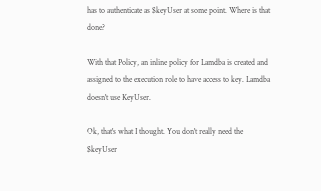has to authenticate as $keyUser at some point. Where is that done?

With that Policy, an inline policy for Lamdba is created and assigned to the execution role to have access to key. Lamdba doesn't use KeyUser.

Ok, that's what I thought. You don't really need the $keyUser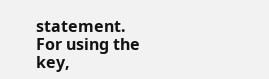statement. For using the key,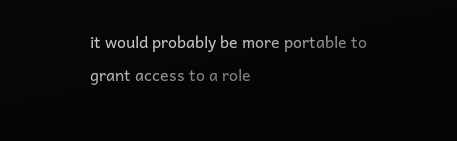it would probably be more portable to grant access to a role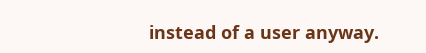instead of a user anyway.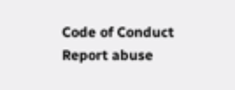Code of Conduct Report abuse